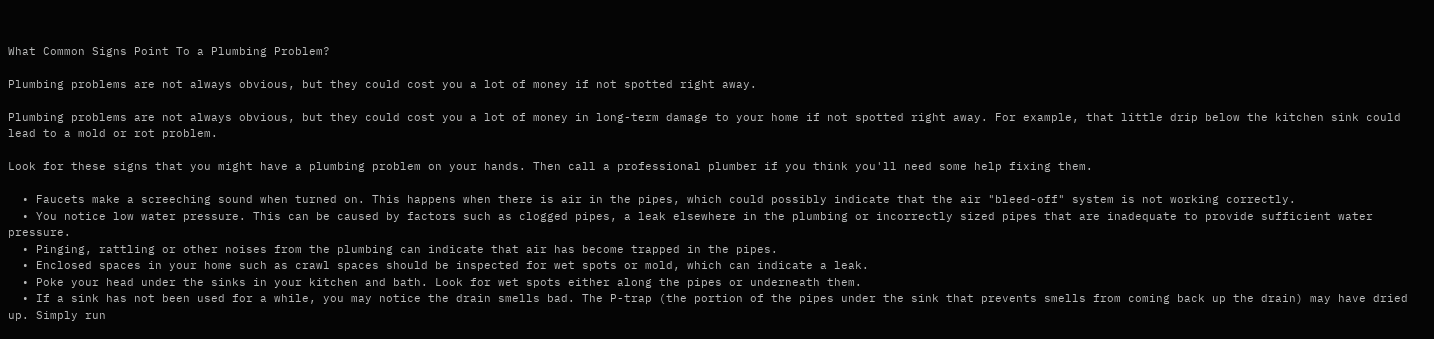What Common Signs Point To a Plumbing Problem?

Plumbing problems are not always obvious, but they could cost you a lot of money if not spotted right away.

Plumbing problems are not always obvious, but they could cost you a lot of money in long-term damage to your home if not spotted right away. For example, that little drip below the kitchen sink could lead to a mold or rot problem.

Look for these signs that you might have a plumbing problem on your hands. Then call a professional plumber if you think you'll need some help fixing them.

  • Faucets make a screeching sound when turned on. This happens when there is air in the pipes, which could possibly indicate that the air "bleed-off" system is not working correctly.
  • You notice low water pressure. This can be caused by factors such as clogged pipes, a leak elsewhere in the plumbing or incorrectly sized pipes that are inadequate to provide sufficient water pressure.
  • Pinging, rattling or other noises from the plumbing can indicate that air has become trapped in the pipes.
  • Enclosed spaces in your home such as crawl spaces should be inspected for wet spots or mold, which can indicate a leak.
  • Poke your head under the sinks in your kitchen and bath. Look for wet spots either along the pipes or underneath them.
  • If a sink has not been used for a while, you may notice the drain smells bad. The P-trap (the portion of the pipes under the sink that prevents smells from coming back up the drain) may have dried up. Simply run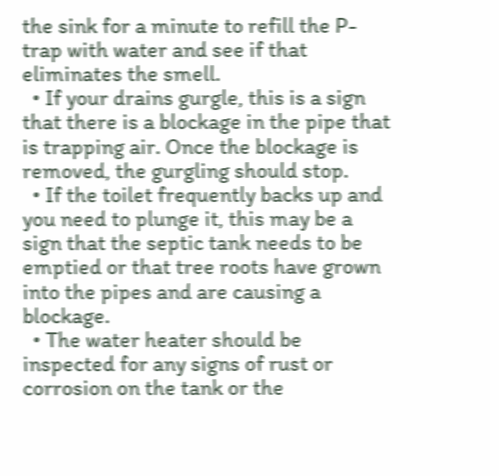the sink for a minute to refill the P-trap with water and see if that eliminates the smell.
  • If your drains gurgle, this is a sign that there is a blockage in the pipe that is trapping air. Once the blockage is removed, the gurgling should stop.
  • If the toilet frequently backs up and you need to plunge it, this may be a sign that the septic tank needs to be emptied or that tree roots have grown into the pipes and are causing a blockage.
  • The water heater should be inspected for any signs of rust or corrosion on the tank or the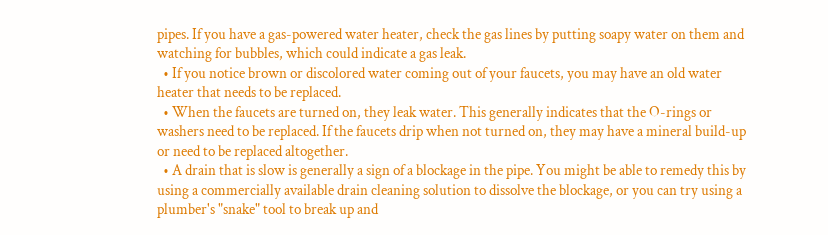pipes. If you have a gas-powered water heater, check the gas lines by putting soapy water on them and watching for bubbles, which could indicate a gas leak.
  • If you notice brown or discolored water coming out of your faucets, you may have an old water heater that needs to be replaced.
  • When the faucets are turned on, they leak water. This generally indicates that the O-rings or washers need to be replaced. If the faucets drip when not turned on, they may have a mineral build-up or need to be replaced altogether.
  • A drain that is slow is generally a sign of a blockage in the pipe. You might be able to remedy this by using a commercially available drain cleaning solution to dissolve the blockage, or you can try using a plumber's "snake" tool to break up and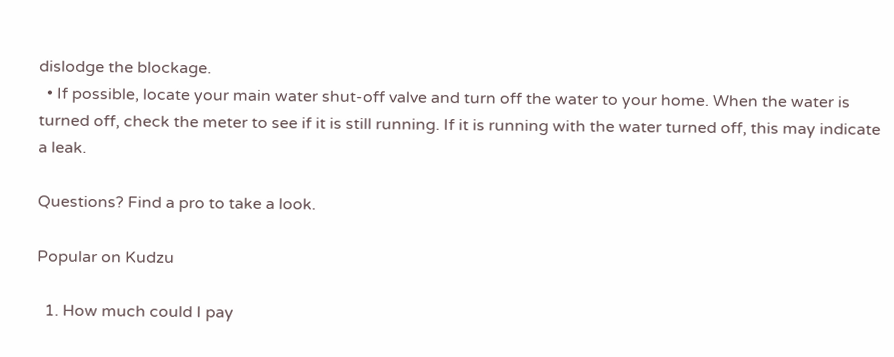dislodge the blockage.
  • If possible, locate your main water shut-off valve and turn off the water to your home. When the water is turned off, check the meter to see if it is still running. If it is running with the water turned off, this may indicate a leak.

Questions? Find a pro to take a look.

Popular on Kudzu

  1. How much could I pay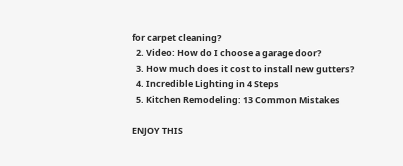for carpet cleaning?
  2. Video: How do I choose a garage door?
  3. How much does it cost to install new gutters?
  4. Incredible Lighting in 4 Steps
  5. Kitchen Remodeling: 13 Common Mistakes

ENJOY THIS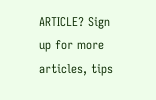ARTICLE? Sign up for more articles, tips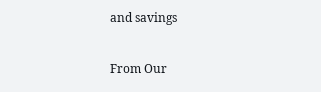and savings

From Our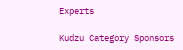Experts

Kudzu Category Sponsors